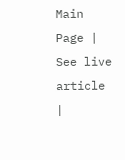Main Page | See live article |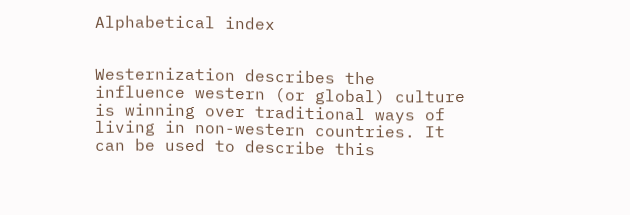Alphabetical index


Westernization describes the influence western (or global) culture is winning over traditional ways of living in non-western countries. It can be used to describe this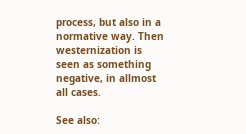process, but also in a normative way. Then westernization is seen as something negative, in allmost all cases.

See also: